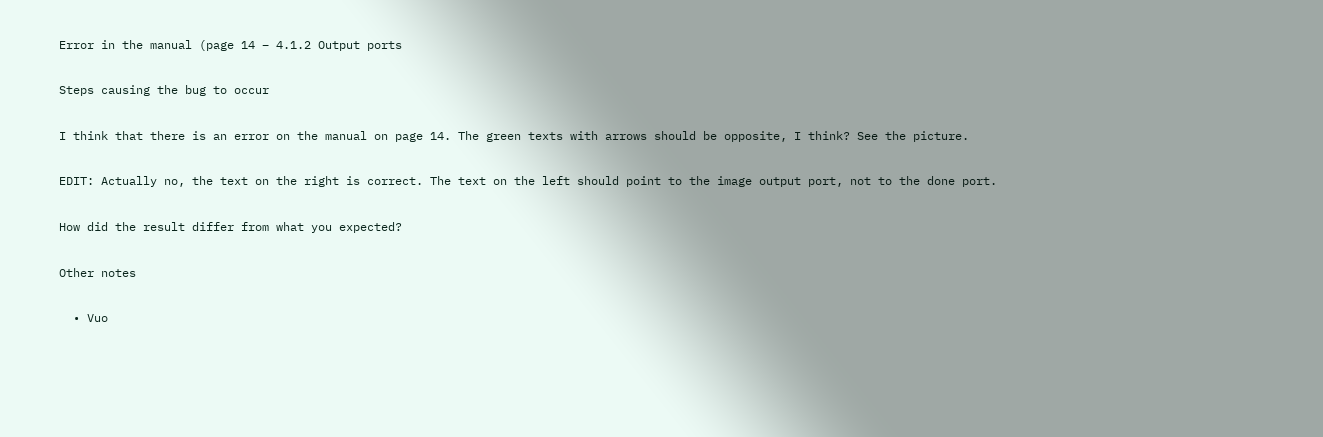Error in the manual (page 14 – 4.1.2 Output ports

Steps causing the bug to occur

I think that there is an error on the manual on page 14. The green texts with arrows should be opposite, I think? See the picture.

EDIT: Actually no, the text on the right is correct. The text on the left should point to the image output port, not to the done port.

How did the result differ from what you expected?

Other notes

  • Vuo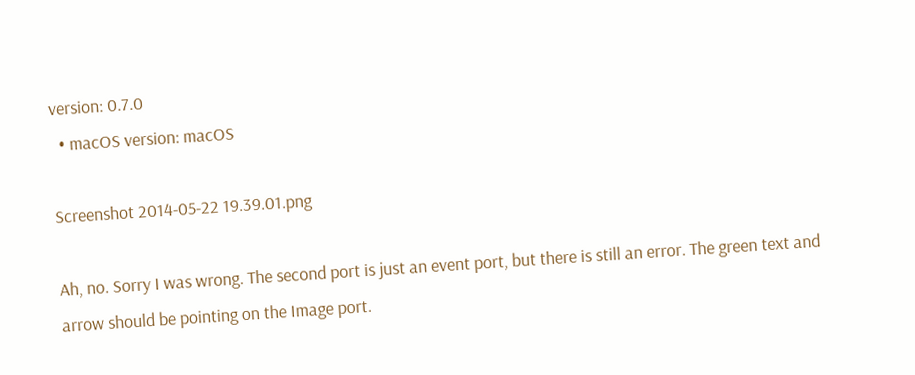version: 0.7.0
  • macOS version: macOS

Screenshot 2014-05-22 19.39.01.png

Ah, no. Sorry I was wrong. The second port is just an event port, but there is still an error. The green text and arrow should be pointing on the Image port.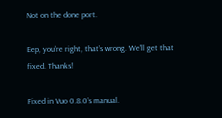Not on the done port.

Eep, you’re right, that’s wrong. We’ll get that fixed. Thanks!

Fixed in Vuo 0.8.0’s manual.